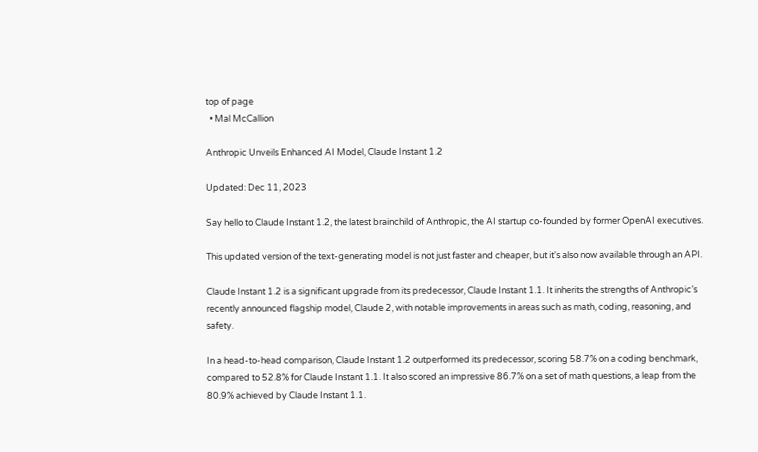top of page
  • Mal McCallion

Anthropic Unveils Enhanced AI Model, Claude Instant 1.2

Updated: Dec 11, 2023

Say hello to Claude Instant 1.2, the latest brainchild of Anthropic, the AI startup co-founded by former OpenAI executives.

This updated version of the text-generating model is not just faster and cheaper, but it's also now available through an API.

Claude Instant 1.2 is a significant upgrade from its predecessor, Claude Instant 1.1. It inherits the strengths of Anthropic’s recently announced flagship model, Claude 2, with notable improvements in areas such as math, coding, reasoning, and safety.

In a head-to-head comparison, Claude Instant 1.2 outperformed its predecessor, scoring 58.7% on a coding benchmark, compared to 52.8% for Claude Instant 1.1. It also scored an impressive 86.7% on a set of math questions, a leap from the 80.9% achieved by Claude Instant 1.1.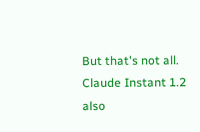But that's not all. Claude Instant 1.2 also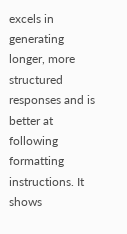excels in generating longer, more structured responses and is better at following formatting instructions. It shows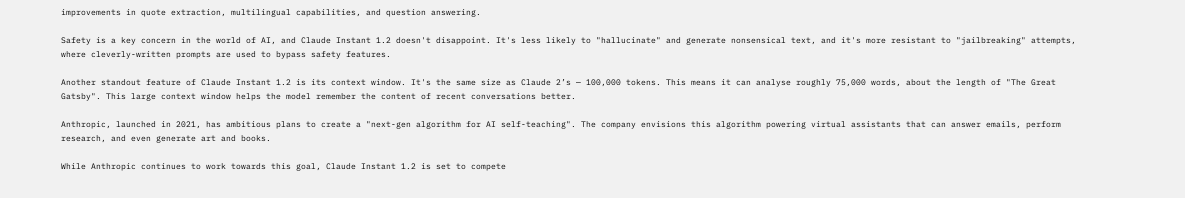improvements in quote extraction, multilingual capabilities, and question answering.

Safety is a key concern in the world of AI, and Claude Instant 1.2 doesn't disappoint. It's less likely to "hallucinate" and generate nonsensical text, and it's more resistant to "jailbreaking" attempts, where cleverly-written prompts are used to bypass safety features.

Another standout feature of Claude Instant 1.2 is its context window. It's the same size as Claude 2’s — 100,000 tokens. This means it can analyse roughly 75,000 words, about the length of "The Great Gatsby". This large context window helps the model remember the content of recent conversations better.

Anthropic, launched in 2021, has ambitious plans to create a "next-gen algorithm for AI self-teaching". The company envisions this algorithm powering virtual assistants that can answer emails, perform research, and even generate art and books.

While Anthropic continues to work towards this goal, Claude Instant 1.2 is set to compete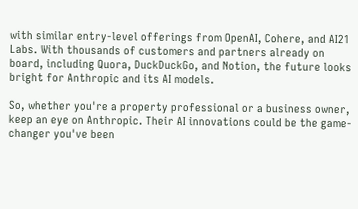with similar entry-level offerings from OpenAI, Cohere, and AI21 Labs. With thousands of customers and partners already on board, including Quora, DuckDuckGo, and Notion, the future looks bright for Anthropic and its AI models.

So, whether you're a property professional or a business owner, keep an eye on Anthropic. Their AI innovations could be the game-changer you've been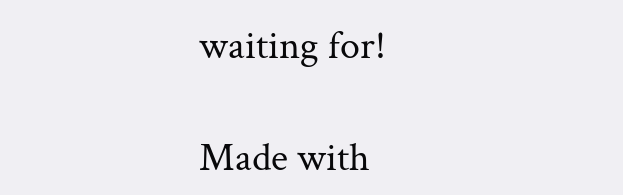waiting for!

Made with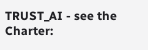TRUST_AI - see the Charter: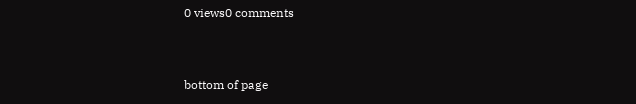0 views0 comments


bottom of page